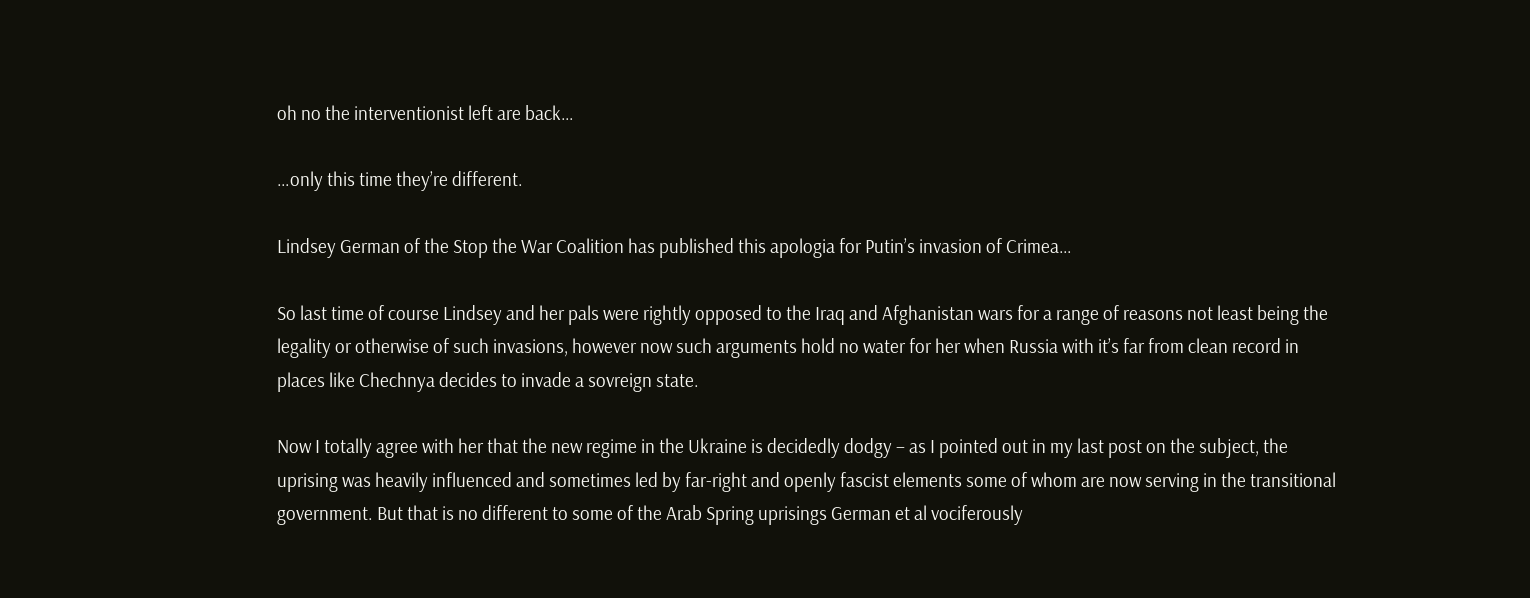oh no the interventionist left are back…

…only this time they’re different.

Lindsey German of the Stop the War Coalition has published this apologia for Putin’s invasion of Crimea…

So last time of course Lindsey and her pals were rightly opposed to the Iraq and Afghanistan wars for a range of reasons not least being the legality or otherwise of such invasions, however now such arguments hold no water for her when Russia with it’s far from clean record in places like Chechnya decides to invade a sovreign state.

Now I totally agree with her that the new regime in the Ukraine is decidedly dodgy – as I pointed out in my last post on the subject, the uprising was heavily influenced and sometimes led by far-right and openly fascist elements some of whom are now serving in the transitional government. But that is no different to some of the Arab Spring uprisings German et al vociferously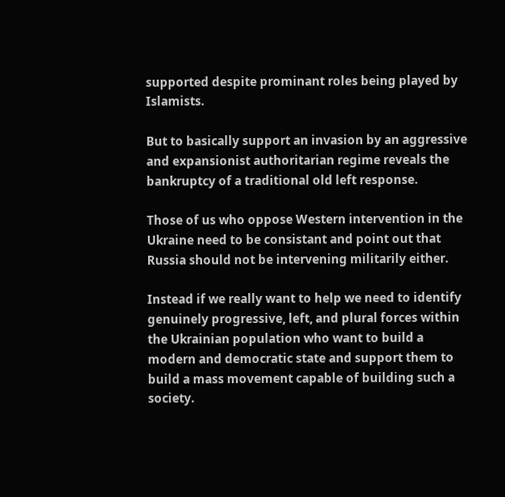supported despite prominant roles being played by Islamists.

But to basically support an invasion by an aggressive and expansionist authoritarian regime reveals the bankruptcy of a traditional old left response.

Those of us who oppose Western intervention in the Ukraine need to be consistant and point out that Russia should not be intervening militarily either.

Instead if we really want to help we need to identify genuinely progressive, left, and plural forces within the Ukrainian population who want to build a modern and democratic state and support them to build a mass movement capable of building such a society.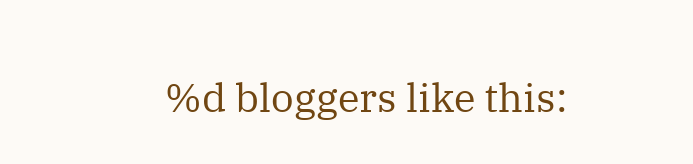%d bloggers like this: